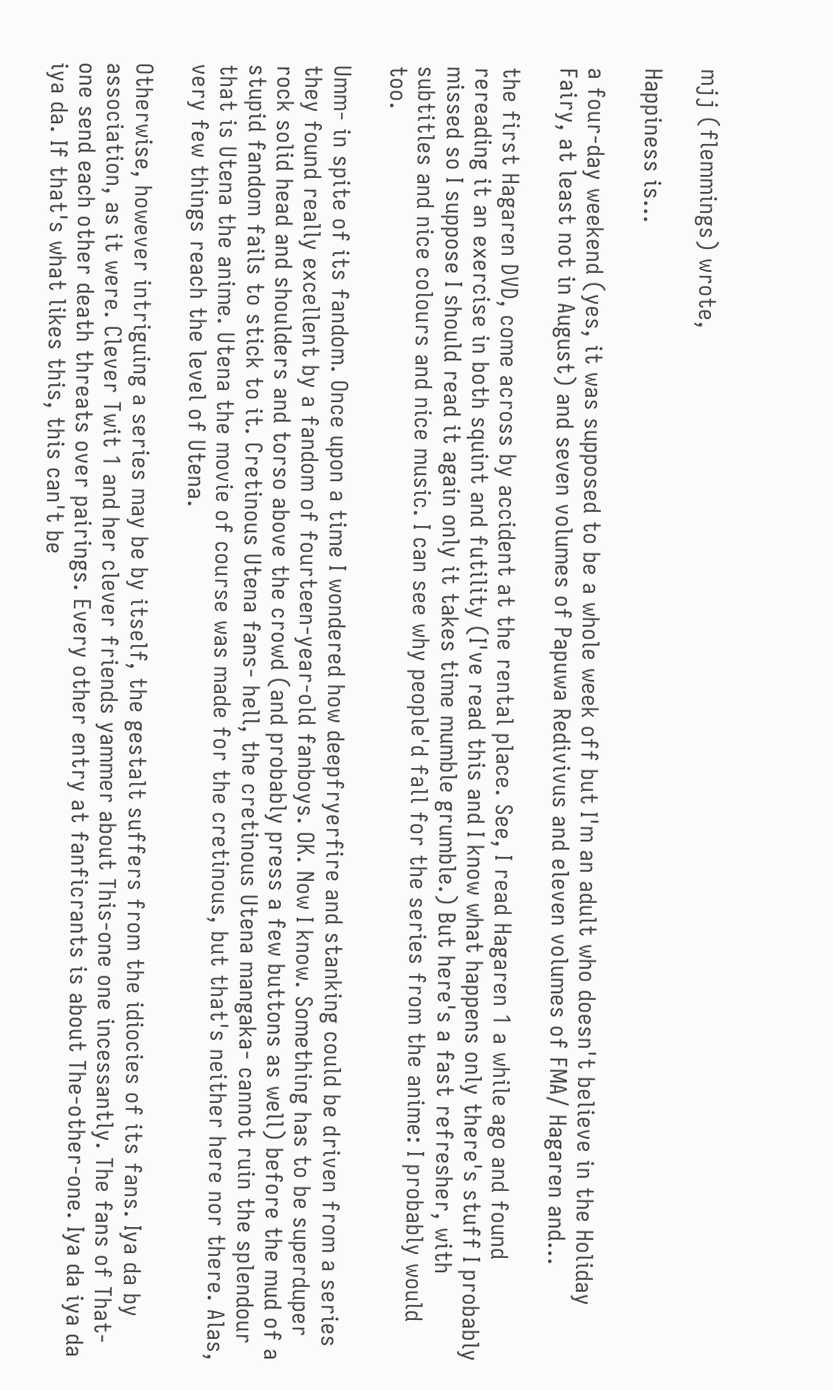mjj (flemmings) wrote,

Happiness is...

a four-day weekend (yes, it was supposed to be a whole week off but I'm an adult who doesn't believe in the Holiday Fairy, at least not in August) and seven volumes of Papuwa Redivivus and eleven volumes of FMA/ Hagaren and...

the first Hagaren DVD, come across by accident at the rental place. See, I read Hagaren 1 a while ago and found rereading it an exercise in both squint and futility (I've read this and I know what happens only there's stuff I probably missed so I suppose I should read it again only it takes time mumble grumble.) But here's a fast refresher, with subtitles and nice colours and nice music. I can see why people'd fall for the series from the anime: I probably would too.

Umm- in spite of its fandom. Once upon a time I wondered how deepfryerfire and stanking could be driven from a series they found really excellent by a fandom of fourteen-year-old fanboys. OK. Now I know. Something has to be superduper rock solid head and shoulders and torso above the crowd (and probably press a few buttons as well) before the mud of a stupid fandom fails to stick to it. Cretinous Utena fans- hell, the cretinous Utena mangaka- cannot ruin the splendour that is Utena the anime. Utena the movie of course was made for the cretinous, but that's neither here nor there. Alas, very few things reach the level of Utena.

Otherwise, however intriguing a series may be by itself, the gestalt suffers from the idiocies of its fans. Iya da by association, as it were. Clever Twit 1 and her clever friends yammer about This-one one incessantly. The fans of That-one send each other death threats over pairings. Every other entry at fanficrants is about The-other-one. Iya da iya da iya da. If that's what likes this, this can't be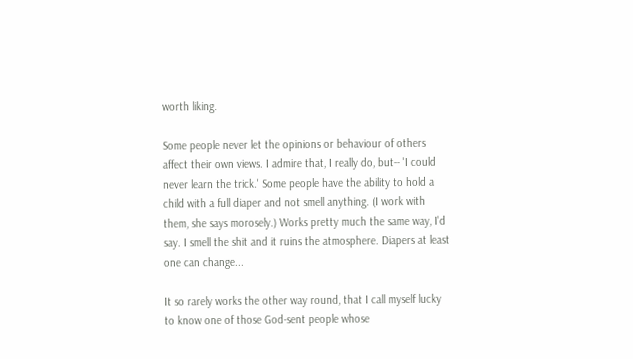worth liking.

Some people never let the opinions or behaviour of others affect their own views. I admire that, I really do, but-- 'I could never learn the trick.' Some people have the ability to hold a child with a full diaper and not smell anything. (I work with them, she says morosely.) Works pretty much the same way, I'd say. I smell the shit and it ruins the atmosphere. Diapers at least one can change...

It so rarely works the other way round, that I call myself lucky to know one of those God-sent people whose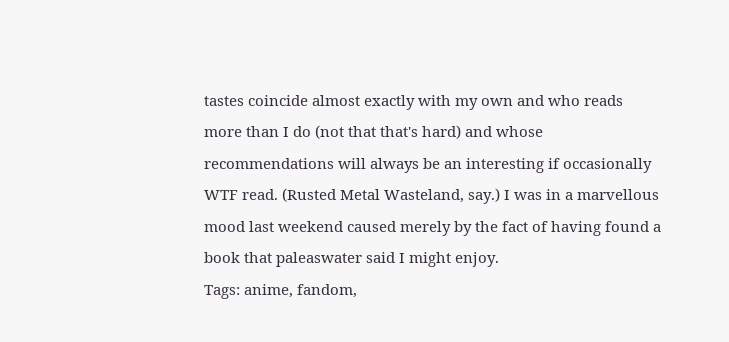tastes coincide almost exactly with my own and who reads more than I do (not that that's hard) and whose recommendations will always be an interesting if occasionally WTF read. (Rusted Metal Wasteland, say.) I was in a marvellous mood last weekend caused merely by the fact of having found a book that paleaswater said I might enjoy.
Tags: anime, fandom,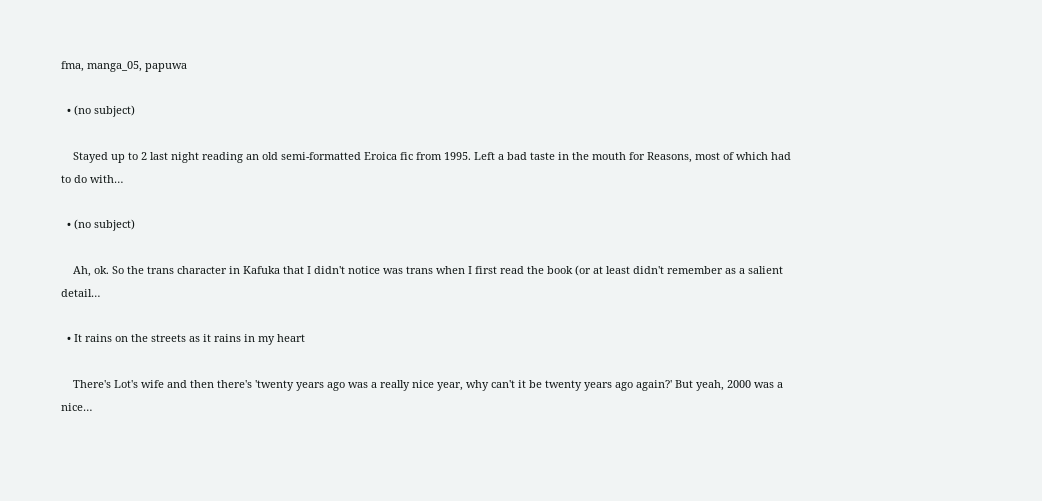fma, manga_05, papuwa

  • (no subject)

    Stayed up to 2 last night reading an old semi-formatted Eroica fic from 1995. Left a bad taste in the mouth for Reasons, most of which had to do with…

  • (no subject)

    Ah, ok. So the trans character in Kafuka that I didn't notice was trans when I first read the book (or at least didn't remember as a salient detail…

  • It rains on the streets as it rains in my heart

    There's Lot's wife and then there's 'twenty years ago was a really nice year, why can't it be twenty years ago again?' But yeah, 2000 was a nice…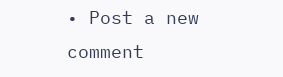• Post a new comment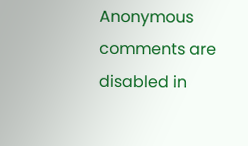Anonymous comments are disabled in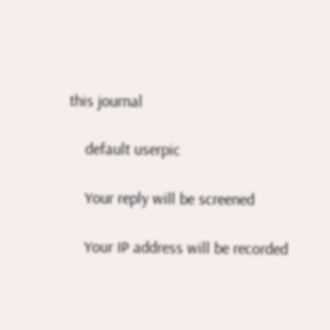this journal

    default userpic

    Your reply will be screened

    Your IP address will be recorded